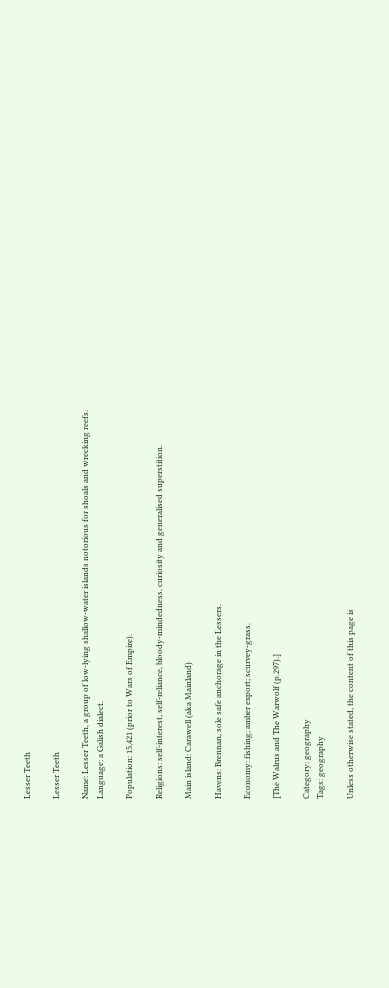Lesser Teeth

Lesser Teeth

Name: Lesser Teeth, a group of low-lying shallow-water islands notorious for shoals and wrecking reefs.
Language: a Galish dialect.

Population: 15,421 (prior to Wars of Empire).

Religions: self-interest, self-reliance, bloody-mindedness, curiosity and generalised superstition.

Main island: Carawell (aka Mainland)

Havens: Brennan, sole safe anchorage in the Lessers.

Economy: fishing; amber export; scurvey-grass.

[The Walrus and The Warwolf (p.297).]

Category: geography
Tags: geography

Unless otherwise stated, the content of this page is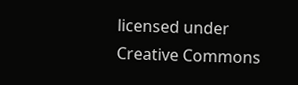licensed under Creative Commons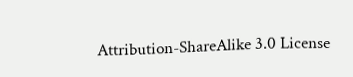Attribution-ShareAlike 3.0 License